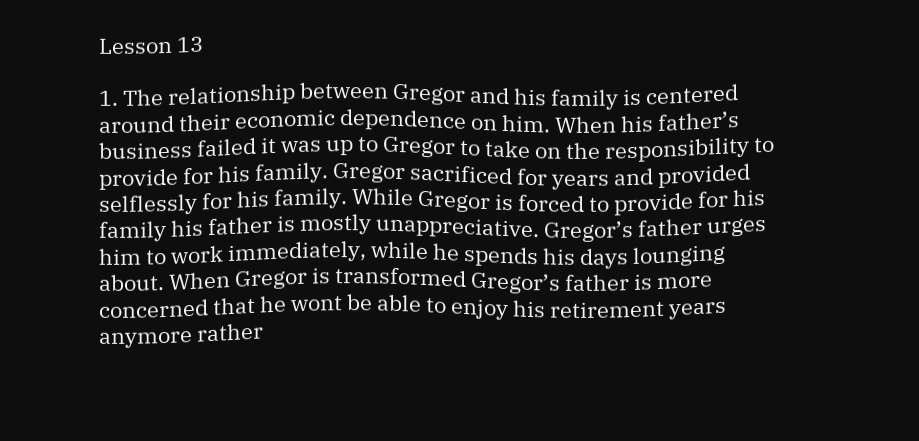Lesson 13

1. The relationship between Gregor and his family is centered around their economic dependence on him. When his father’s business failed it was up to Gregor to take on the responsibility to provide for his family. Gregor sacrificed for years and provided selflessly for his family. While Gregor is forced to provide for his family his father is mostly unappreciative. Gregor’s father urges him to work immediately, while he spends his days lounging about. When Gregor is transformed Gregor’s father is more concerned that he wont be able to enjoy his retirement years anymore rather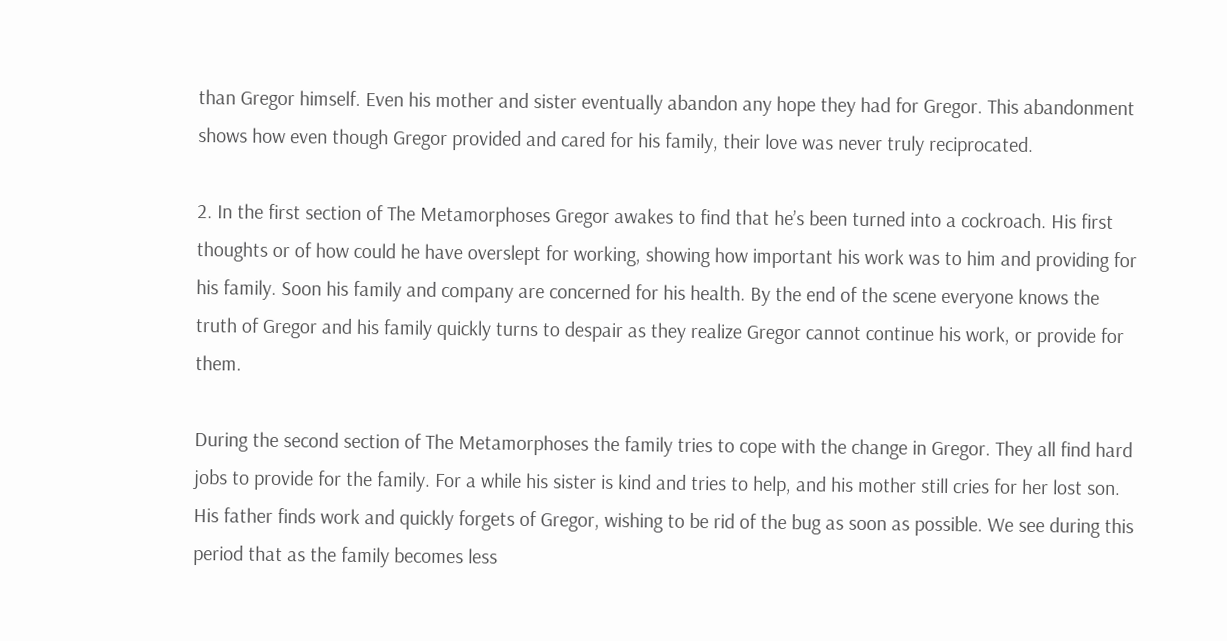than Gregor himself. Even his mother and sister eventually abandon any hope they had for Gregor. This abandonment shows how even though Gregor provided and cared for his family, their love was never truly reciprocated.

2. In the first section of The Metamorphoses Gregor awakes to find that he’s been turned into a cockroach. His first thoughts or of how could he have overslept for working, showing how important his work was to him and providing for his family. Soon his family and company are concerned for his health. By the end of the scene everyone knows the truth of Gregor and his family quickly turns to despair as they realize Gregor cannot continue his work, or provide for them.

During the second section of The Metamorphoses the family tries to cope with the change in Gregor. They all find hard jobs to provide for the family. For a while his sister is kind and tries to help, and his mother still cries for her lost son. His father finds work and quickly forgets of Gregor, wishing to be rid of the bug as soon as possible. We see during this period that as the family becomes less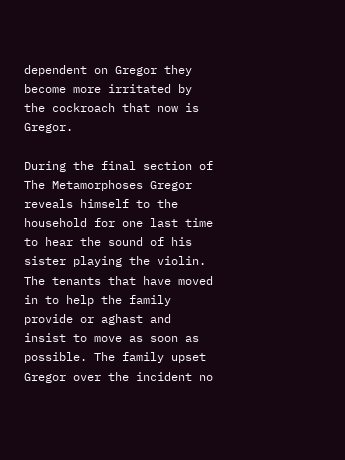dependent on Gregor they become more irritated by the cockroach that now is Gregor.

During the final section of The Metamorphoses Gregor reveals himself to the household for one last time to hear the sound of his sister playing the violin. The tenants that have moved in to help the family provide or aghast and insist to move as soon as possible. The family upset Gregor over the incident no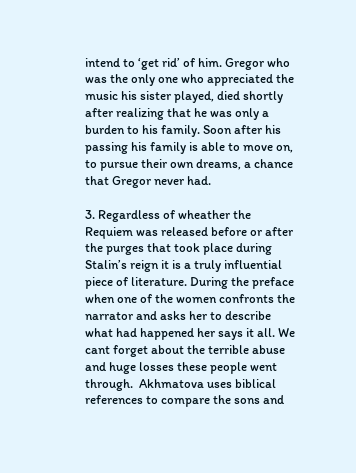intend to ‘get rid’ of him. Gregor who was the only one who appreciated the music his sister played, died shortly after realizing that he was only a burden to his family. Soon after his passing his family is able to move on, to pursue their own dreams, a chance that Gregor never had.

3. Regardless of wheather the Requiem was released before or after the purges that took place during Stalin’s reign it is a truly influential piece of literature. During the preface when one of the women confronts the narrator and asks her to describe  what had happened her says it all. We cant forget about the terrible abuse and huge losses these people went through.  Akhmatova uses biblical references to compare the sons and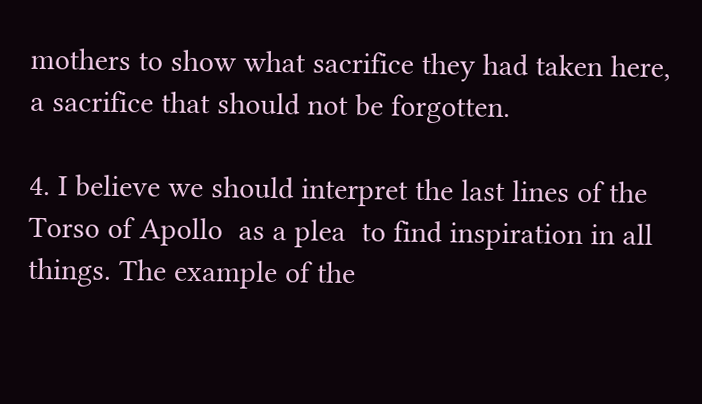mothers to show what sacrifice they had taken here, a sacrifice that should not be forgotten.

4. I believe we should interpret the last lines of the Torso of Apollo  as a plea  to find inspiration in all things. The example of the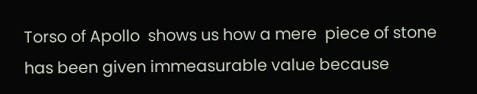Torso of Apollo  shows us how a mere  piece of stone has been given immeasurable value because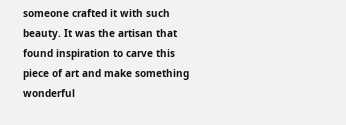someone crafted it with such beauty. It was the artisan that found inspiration to carve this piece of art and make something wonderful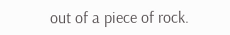out of a piece of rock.